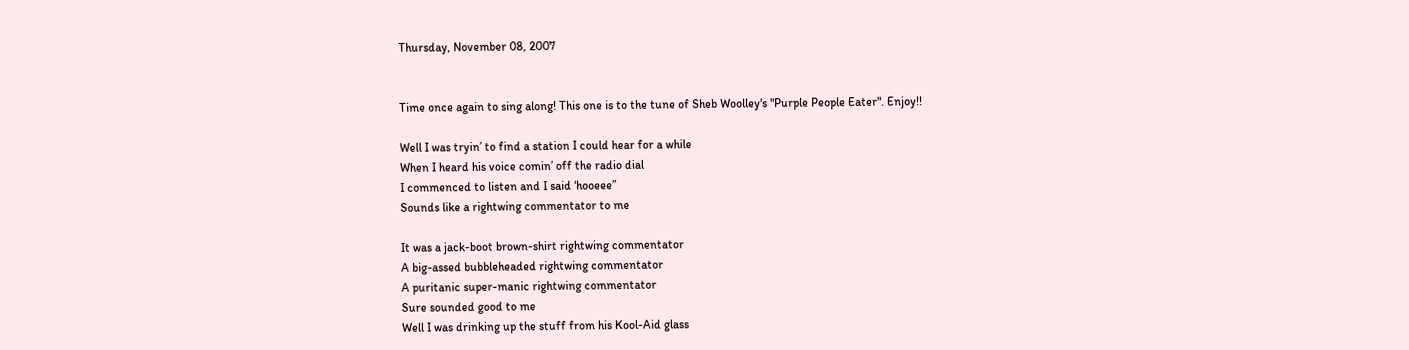Thursday, November 08, 2007


Time once again to sing along! This one is to the tune of Sheb Woolley's "Purple People Eater". Enjoy!!

Well I was tryin’ to find a station I could hear for a while
When I heard his voice comin’ off the radio dial
I commenced to listen and I said ‘hooeee”
Sounds like a rightwing commentator to me

It was a jack-boot brown-shirt rightwing commentator
A big-assed bubbleheaded rightwing commentator
A puritanic super-manic rightwing commentator
Sure sounded good to me
Well I was drinking up the stuff from his Kool-Aid glass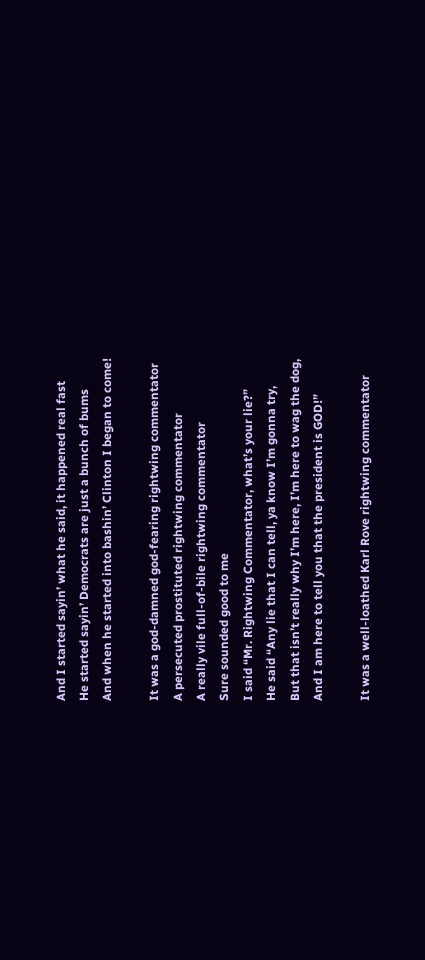And I started sayin’ what he said, it happened real fast
He started sayin’ Democrats are just a bunch of bums
And when he started into bashin’ Clinton I began to come!

It was a god-damned god-fearing rightwing commentator
A persecuted prostituted rightwing commentator
A really vile full-of-bile rightwing commentator
Sure sounded good to me
I said “Mr. Rightwing Commentator, what’s your lie?”
He said “Any lie that I can tell, ya know I’m gonna try,
But that isn’t really why I’m here, I’m here to wag the dog,
And I am here to tell you that the president is GOD!”

It was a well-loathed Karl Rove rightwing commentator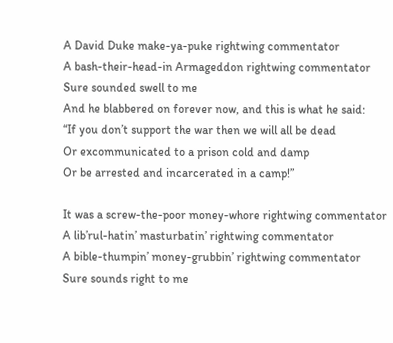A David Duke make-ya-puke rightwing commentator
A bash-their-head-in Armageddon rightwing commentator
Sure sounded swell to me
And he blabbered on forever now, and this is what he said:
“If you don’t support the war then we will all be dead
Or excommunicated to a prison cold and damp
Or be arrested and incarcerated in a camp!”

It was a screw-the-poor money-whore rightwing commentator
A lib’rul-hatin’ masturbatin’ rightwing commentator
A bible-thumpin’ money-grubbin’ rightwing commentator
Sure sounds right to me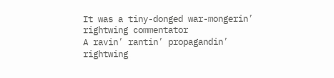It was a tiny-donged war-mongerin’ rightwing commentator
A ravin’ rantin’ propagandin’ rightwing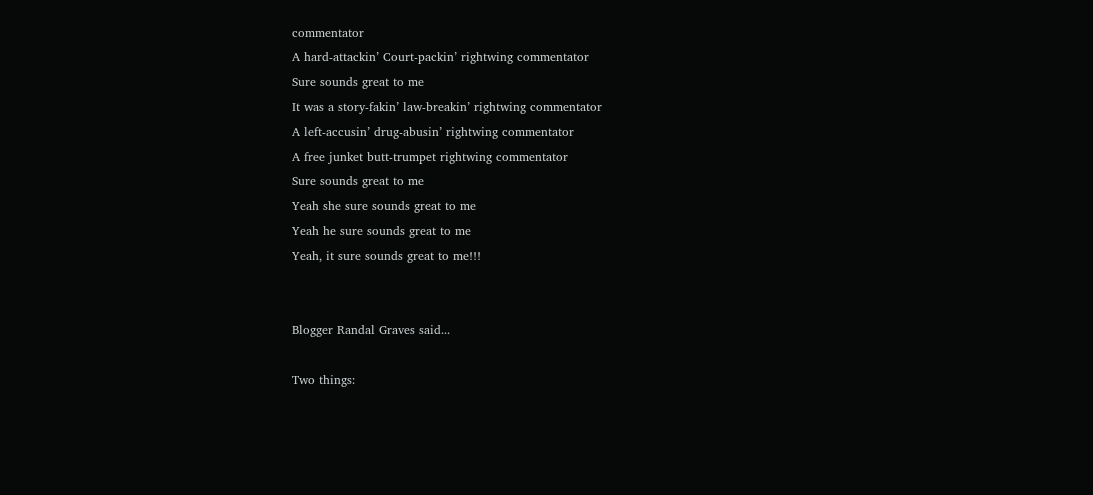commentator
A hard-attackin’ Court-packin’ rightwing commentator
Sure sounds great to me
It was a story-fakin’ law-breakin’ rightwing commentator
A left-accusin’ drug-abusin’ rightwing commentator
A free junket butt-trumpet rightwing commentator
Sure sounds great to me
Yeah she sure sounds great to me
Yeah he sure sounds great to me
Yeah, it sure sounds great to me!!!


Blogger Randal Graves said...

Two things: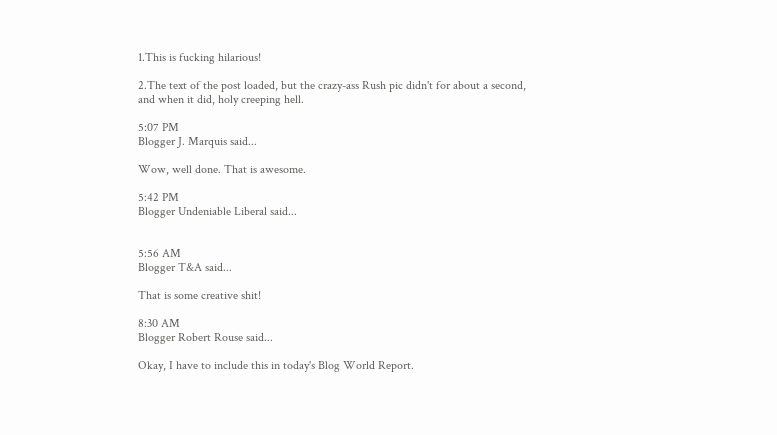1.This is fucking hilarious!

2.The text of the post loaded, but the crazy-ass Rush pic didn't for about a second, and when it did, holy creeping hell.

5:07 PM
Blogger J. Marquis said...

Wow, well done. That is awesome.

5:42 PM
Blogger Undeniable Liberal said...


5:56 AM
Blogger T&A said...

That is some creative shit!

8:30 AM
Blogger Robert Rouse said...

Okay, I have to include this in today's Blog World Report.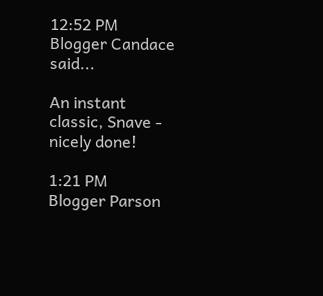12:52 PM
Blogger Candace said...

An instant classic, Snave - nicely done!

1:21 PM
Blogger Parson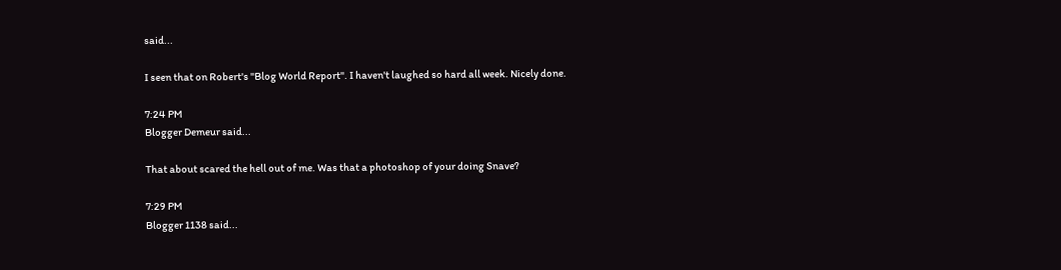said...

I seen that on Robert's "Blog World Report". I haven't laughed so hard all week. Nicely done.

7:24 PM
Blogger Demeur said...

That about scared the hell out of me. Was that a photoshop of your doing Snave?

7:29 PM
Blogger 1138 said...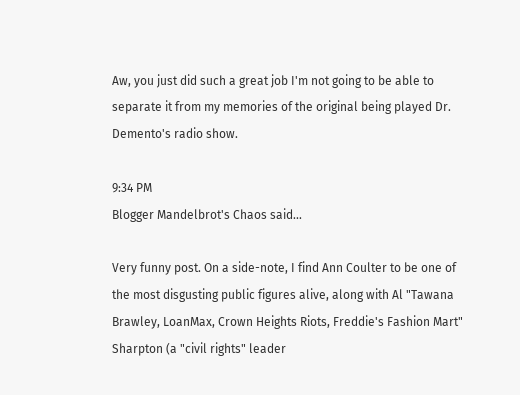Aw, you just did such a great job I'm not going to be able to separate it from my memories of the original being played Dr. Demento's radio show.

9:34 PM
Blogger Mandelbrot's Chaos said...

Very funny post. On a side-note, I find Ann Coulter to be one of the most disgusting public figures alive, along with Al "Tawana Brawley, LoanMax, Crown Heights Riots, Freddie's Fashion Mart" Sharpton (a "civil rights" leader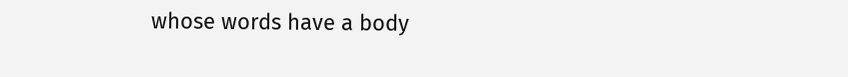whose words have a body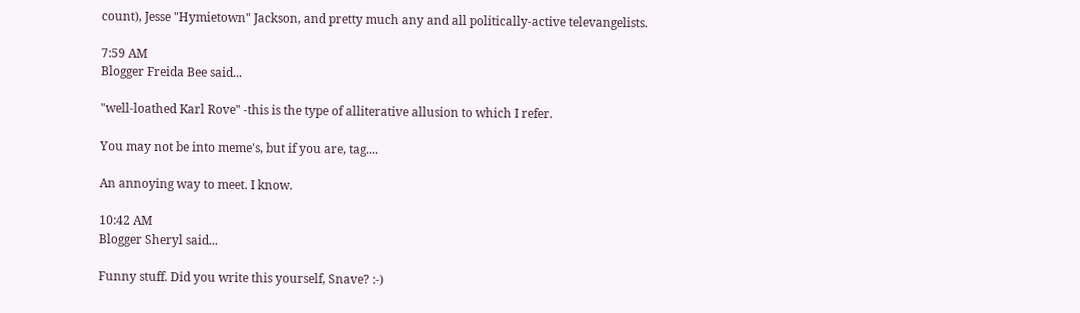count), Jesse "Hymietown" Jackson, and pretty much any and all politically-active televangelists.

7:59 AM
Blogger Freida Bee said...

"well-loathed Karl Rove" -this is the type of alliterative allusion to which I refer.

You may not be into meme's, but if you are, tag....

An annoying way to meet. I know.

10:42 AM
Blogger Sheryl said...

Funny stuff. Did you write this yourself, Snave? :-)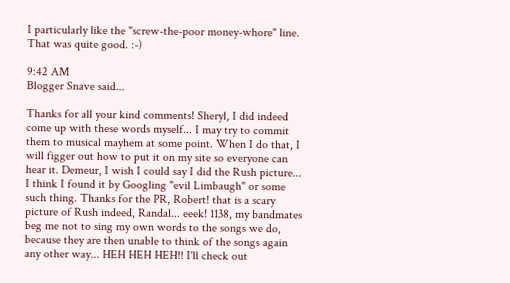I particularly like the "screw-the-poor money-whore" line. That was quite good. :-)

9:42 AM
Blogger Snave said...

Thanks for all your kind comments! Sheryl, I did indeed come up with these words myself... I may try to commit them to musical mayhem at some point. When I do that, I will figger out how to put it on my site so everyone can hear it. Demeur, I wish I could say I did the Rush picture... I think I found it by Googling "evil Limbaugh" or some such thing. Thanks for the PR, Robert! that is a scary picture of Rush indeed, Randal... eeek! 1138, my bandmates beg me not to sing my own words to the songs we do, because they are then unable to think of the songs again any other way... HEH HEH HEH!! I'll check out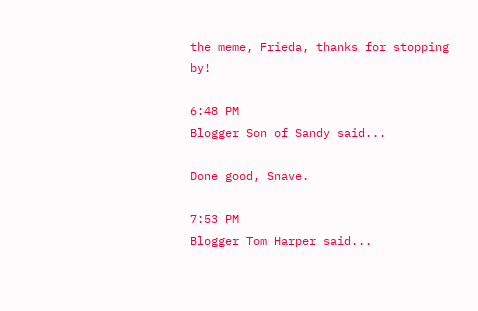the meme, Frieda, thanks for stopping by!

6:48 PM
Blogger Son of Sandy said...

Done good, Snave.

7:53 PM
Blogger Tom Harper said...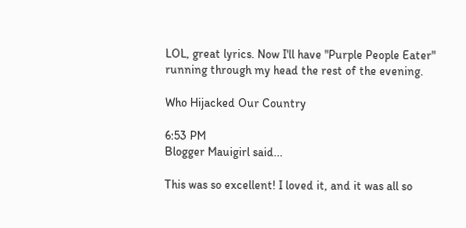LOL, great lyrics. Now I'll have "Purple People Eater" running through my head the rest of the evening.

Who Hijacked Our Country

6:53 PM
Blogger Mauigirl said...

This was so excellent! I loved it, and it was all so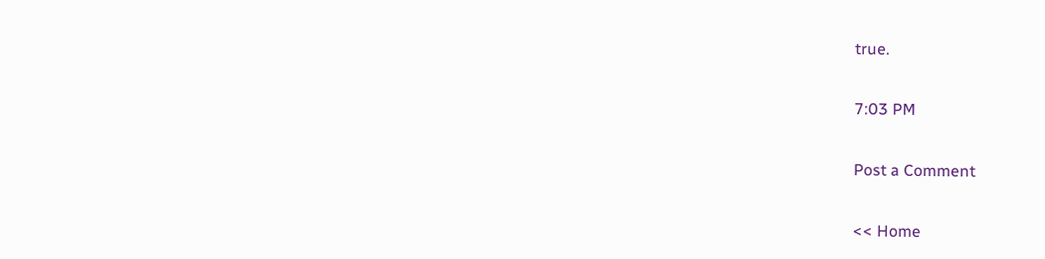true.

7:03 PM

Post a Comment

<< Home